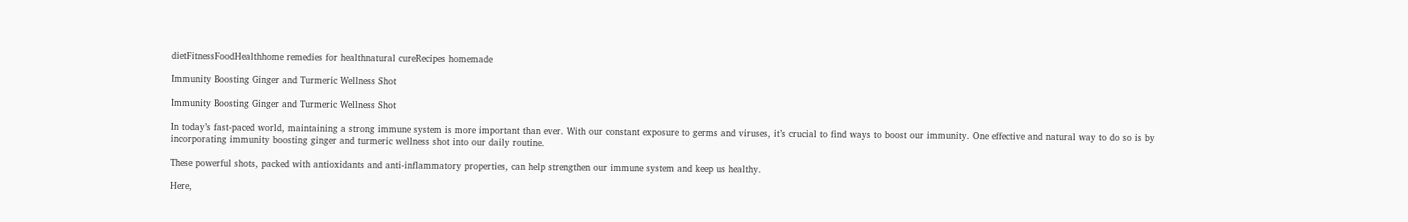dietFitnessFoodHealthhome remedies for healthnatural cureRecipes homemade

Immunity Boosting Ginger and Turmeric Wellness Shot

Immunity Boosting Ginger and Turmeric Wellness Shot

In today’s fast-paced world, maintaining a strong immune system is more important than ever. With our constant exposure to germs and viruses, it’s crucial to find ways to boost our immunity. One effective and natural way to do so is by incorporating immunity boosting ginger and turmeric wellness shot into our daily routine.

These powerful shots, packed with antioxidants and anti-inflammatory properties, can help strengthen our immune system and keep us healthy.

Here,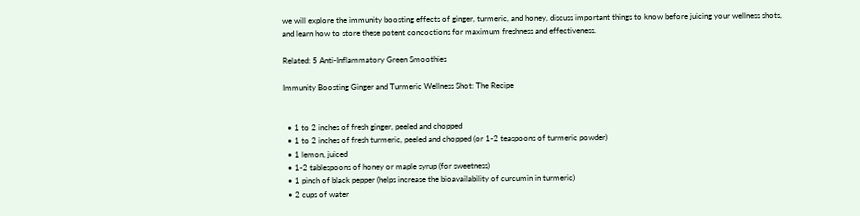we will explore the immunity boosting effects of ginger, turmeric, and honey, discuss important things to know before juicing your wellness shots, and learn how to store these potent concoctions for maximum freshness and effectiveness.

Related: 5 Anti-Inflammatory Green Smoothies

Immunity Boosting Ginger and Turmeric Wellness Shot: The Recipe


  • 1 to 2 inches of fresh ginger, peeled and chopped
  • 1 to 2 inches of fresh turmeric, peeled and chopped (or 1-2 teaspoons of turmeric powder)
  • 1 lemon, juiced
  • 1-2 tablespoons of honey or maple syrup (for sweetness)
  • 1 pinch of black pepper (helps increase the bioavailability of curcumin in turmeric)
  • 2 cups of water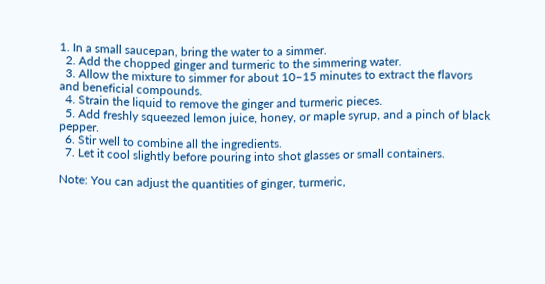1. In a small saucepan, bring the water to a simmer.
  2. Add the chopped ginger and turmeric to the simmering water.
  3. Allow the mixture to simmer for about 10–15 minutes to extract the flavors and beneficial compounds.
  4. Strain the liquid to remove the ginger and turmeric pieces.
  5. Add freshly squeezed lemon juice, honey, or maple syrup, and a pinch of black pepper.
  6. Stir well to combine all the ingredients.
  7. Let it cool slightly before pouring into shot glasses or small containers.

Note: You can adjust the quantities of ginger, turmeric,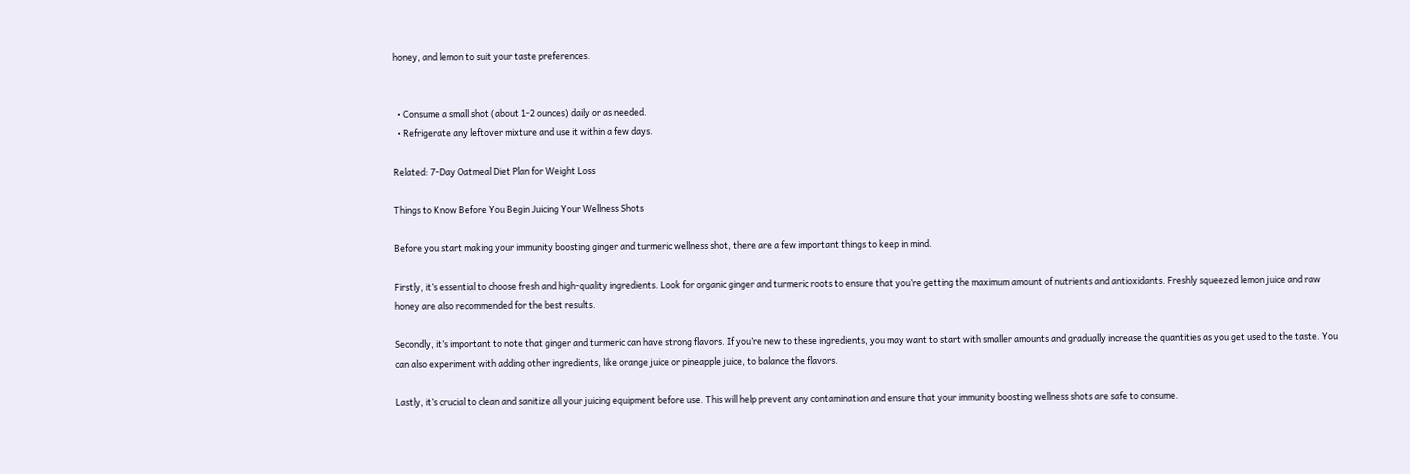honey, and lemon to suit your taste preferences.


  • Consume a small shot (about 1-2 ounces) daily or as needed.
  • Refrigerate any leftover mixture and use it within a few days.

Related: 7-Day Oatmeal Diet Plan for Weight Loss

Things to Know Before You Begin Juicing Your Wellness Shots

Before you start making your immunity boosting ginger and turmeric wellness shot, there are a few important things to keep in mind.

Firstly, it’s essential to choose fresh and high-quality ingredients. Look for organic ginger and turmeric roots to ensure that you’re getting the maximum amount of nutrients and antioxidants. Freshly squeezed lemon juice and raw honey are also recommended for the best results.

Secondly, it’s important to note that ginger and turmeric can have strong flavors. If you’re new to these ingredients, you may want to start with smaller amounts and gradually increase the quantities as you get used to the taste. You can also experiment with adding other ingredients, like orange juice or pineapple juice, to balance the flavors.

Lastly, it’s crucial to clean and sanitize all your juicing equipment before use. This will help prevent any contamination and ensure that your immunity boosting wellness shots are safe to consume.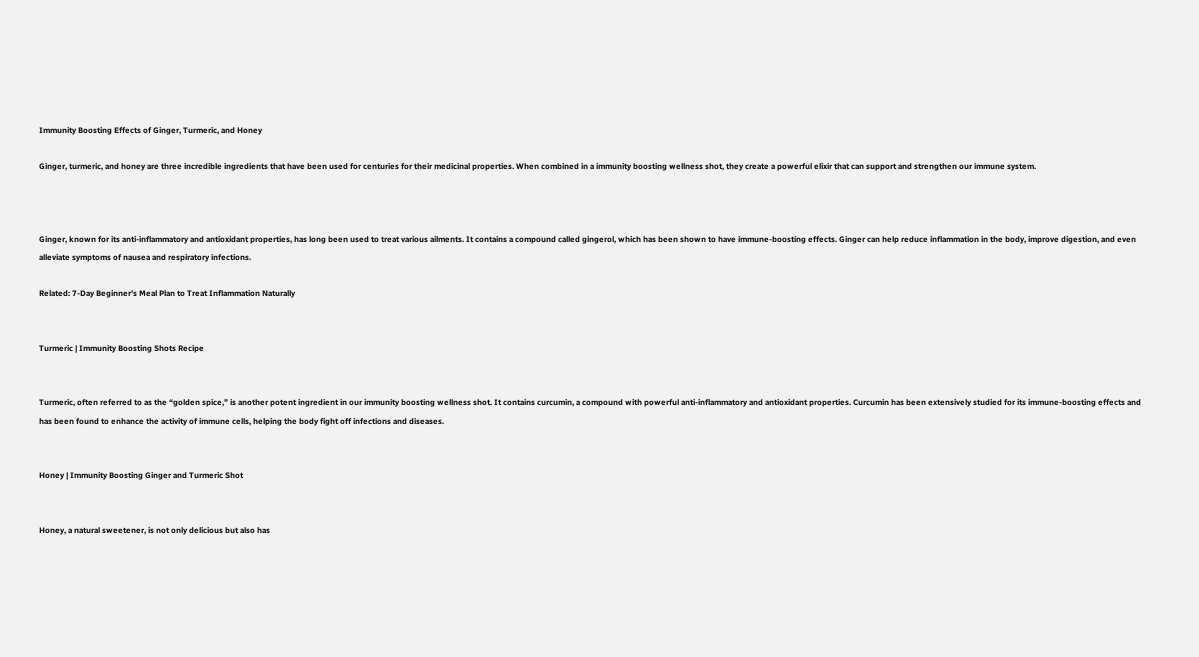Immunity Boosting Effects of Ginger, Turmeric, and Honey

Ginger, turmeric, and honey are three incredible ingredients that have been used for centuries for their medicinal properties. When combined in a immunity boosting wellness shot, they create a powerful elixir that can support and strengthen our immune system.



Ginger, known for its anti-inflammatory and antioxidant properties, has long been used to treat various ailments. It contains a compound called gingerol, which has been shown to have immune-boosting effects. Ginger can help reduce inflammation in the body, improve digestion, and even alleviate symptoms of nausea and respiratory infections.

Related: 7-Day Beginner’s Meal Plan to Treat Inflammation Naturally


Turmeric | Immunity Boosting Shots Recipe


Turmeric, often referred to as the “golden spice,” is another potent ingredient in our immunity boosting wellness shot. It contains curcumin, a compound with powerful anti-inflammatory and antioxidant properties. Curcumin has been extensively studied for its immune-boosting effects and has been found to enhance the activity of immune cells, helping the body fight off infections and diseases.


Honey | Immunity Boosting Ginger and Turmeric Shot


Honey, a natural sweetener, is not only delicious but also has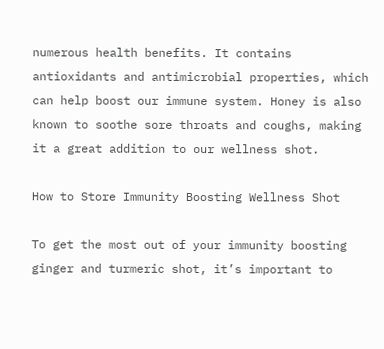numerous health benefits. It contains antioxidants and antimicrobial properties, which can help boost our immune system. Honey is also known to soothe sore throats and coughs, making it a great addition to our wellness shot.

How to Store Immunity Boosting Wellness Shot

To get the most out of your immunity boosting ginger and turmeric shot, it’s important to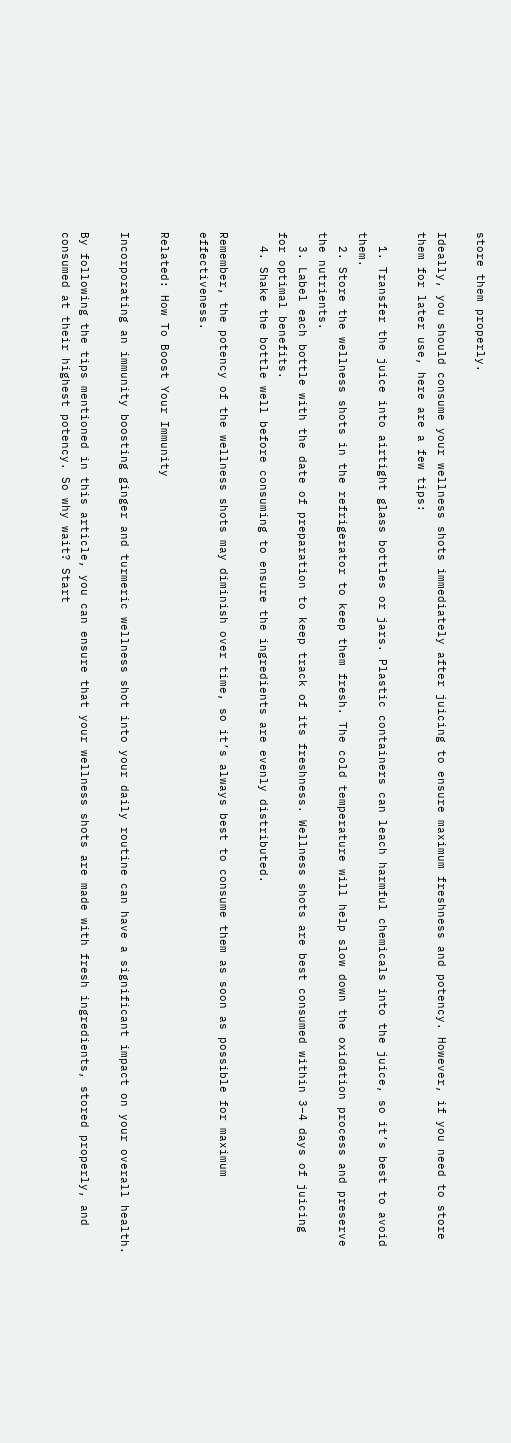store them properly.

Ideally, you should consume your wellness shots immediately after juicing to ensure maximum freshness and potency. However, if you need to store them for later use, here are a few tips:

  1. Transfer the juice into airtight glass bottles or jars. Plastic containers can leach harmful chemicals into the juice, so it’s best to avoid them.
  2. Store the wellness shots in the refrigerator to keep them fresh. The cold temperature will help slow down the oxidation process and preserve the nutrients.
  3. Label each bottle with the date of preparation to keep track of its freshness. Wellness shots are best consumed within 3–4 days of juicing for optimal benefits.
  4. Shake the bottle well before consuming to ensure the ingredients are evenly distributed.

Remember, the potency of the wellness shots may diminish over time, so it’s always best to consume them as soon as possible for maximum effectiveness.

Related: How To Boost Your Immunity

Incorporating an immunity boosting ginger and turmeric wellness shot into your daily routine can have a significant impact on your overall health.

By following the tips mentioned in this article, you can ensure that your wellness shots are made with fresh ingredients, stored properly, and consumed at their highest potency. So why wait? Start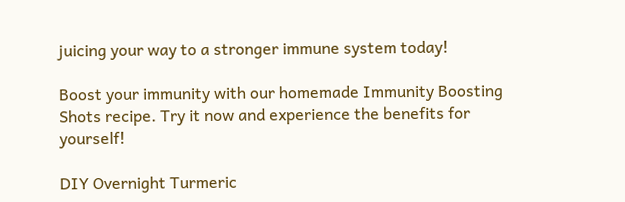juicing your way to a stronger immune system today!

Boost your immunity with our homemade Immunity Boosting Shots recipe. Try it now and experience the benefits for yourself!

DIY Overnight Turmeric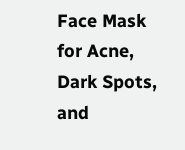Face Mask for Acne, Dark Spots, and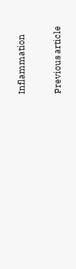Inflammation

Previous article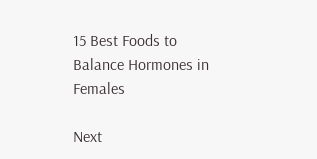15 Best Foods to Balance Hormones in Females

Next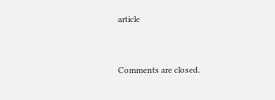article


Comments are closed.